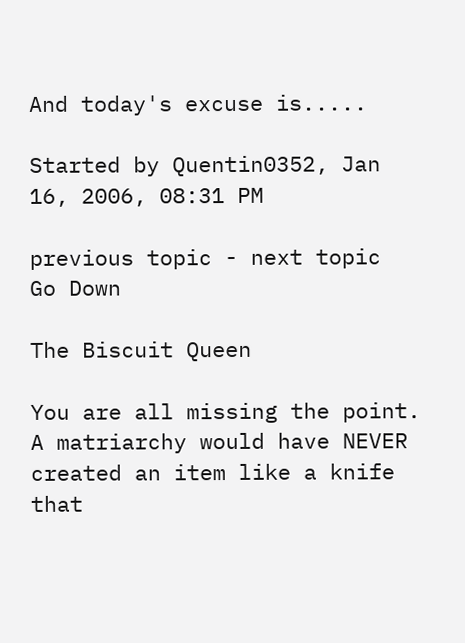And today's excuse is.....

Started by Quentin0352, Jan 16, 2006, 08:31 PM

previous topic - next topic
Go Down

The Biscuit Queen

You are all missing the point. A matriarchy would have NEVER created an item like a knife that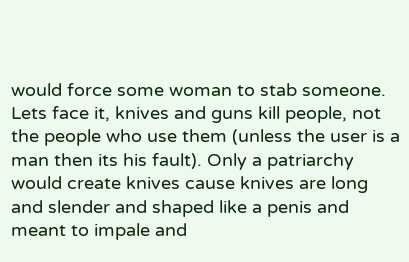would force some woman to stab someone. Lets face it, knives and guns kill people, not the people who use them (unless the user is a man then its his fault). Only a patriarchy would create knives cause knives are long and slender and shaped like a penis and meant to impale and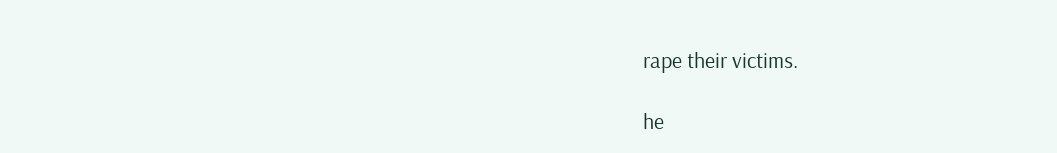rape their victims.

he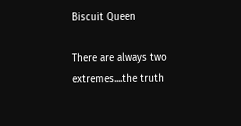Biscuit Queen

There are always two extremes....the truth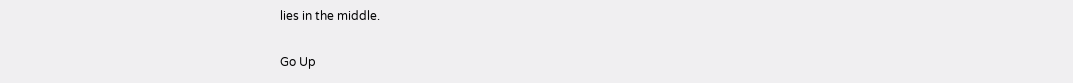lies in the middle.

Go Up